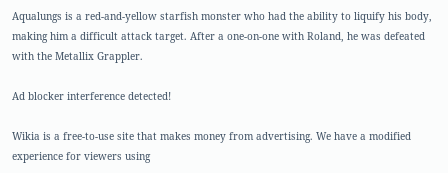Aqualungs is a red-and-yellow starfish monster who had the ability to liquify his body, making him a difficult attack target. After a one-on-one with Roland, he was defeated with the Metallix Grappler.

Ad blocker interference detected!

Wikia is a free-to-use site that makes money from advertising. We have a modified experience for viewers using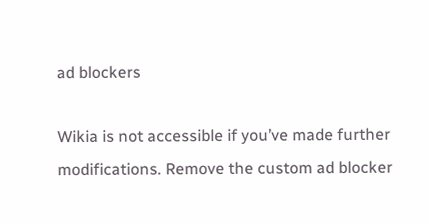ad blockers

Wikia is not accessible if you’ve made further modifications. Remove the custom ad blocker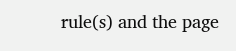rule(s) and the page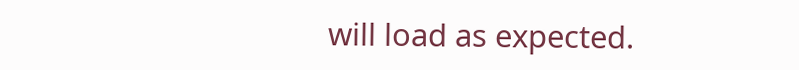will load as expected.